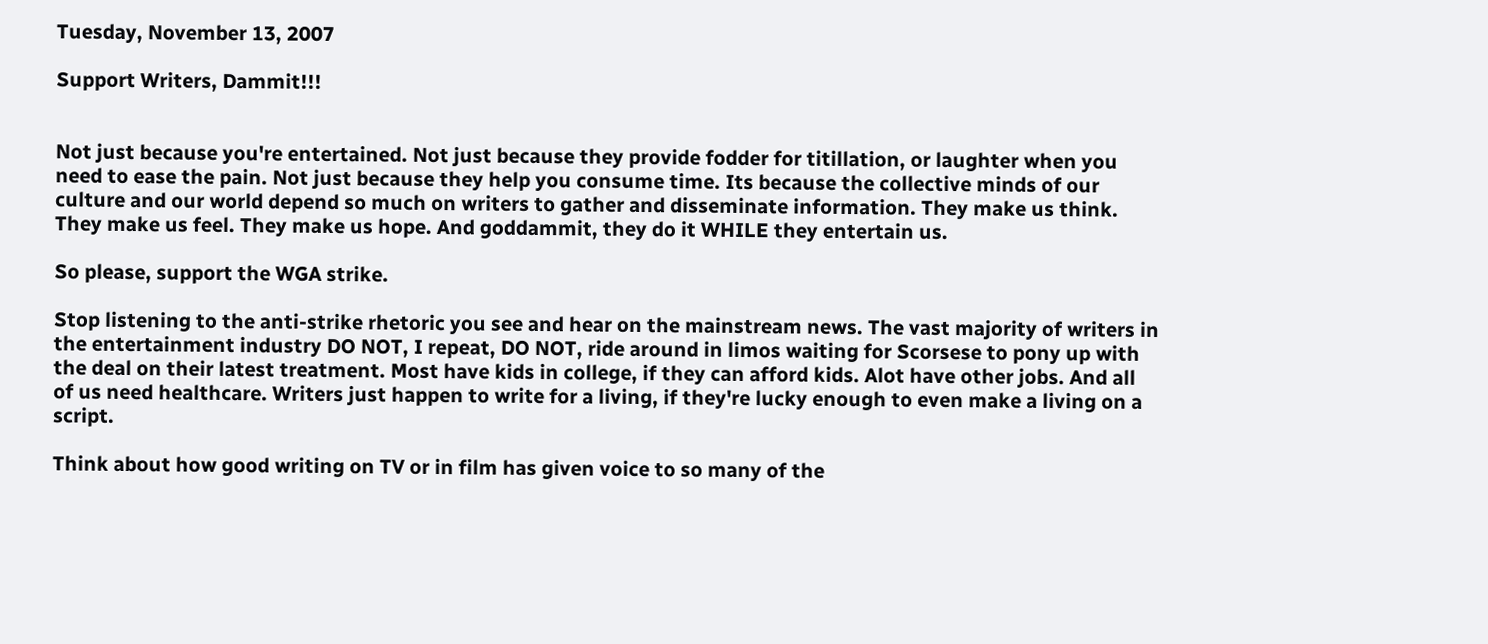Tuesday, November 13, 2007

Support Writers, Dammit!!!


Not just because you're entertained. Not just because they provide fodder for titillation, or laughter when you need to ease the pain. Not just because they help you consume time. Its because the collective minds of our culture and our world depend so much on writers to gather and disseminate information. They make us think. They make us feel. They make us hope. And goddammit, they do it WHILE they entertain us.

So please, support the WGA strike.

Stop listening to the anti-strike rhetoric you see and hear on the mainstream news. The vast majority of writers in the entertainment industry DO NOT, I repeat, DO NOT, ride around in limos waiting for Scorsese to pony up with the deal on their latest treatment. Most have kids in college, if they can afford kids. Alot have other jobs. And all of us need healthcare. Writers just happen to write for a living, if they're lucky enough to even make a living on a script.

Think about how good writing on TV or in film has given voice to so many of the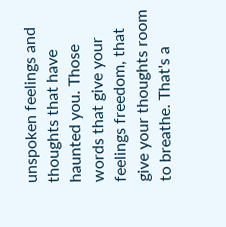unspoken feelings and thoughts that have haunted you. Those words that give your feelings freedom, that give your thoughts room to breathe. That's a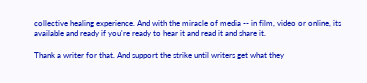collective healing experience. And with the miracle of media -- in film, video or online, its available and ready if you're ready to hear it and read it and share it.

Thank a writer for that. And support the strike until writers get what they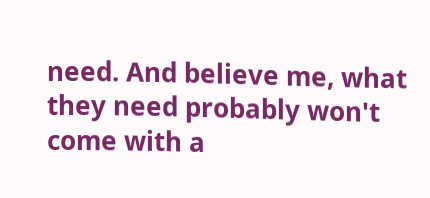need. And believe me, what they need probably won't come with a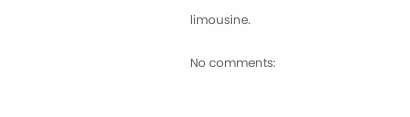limousine.

No comments: